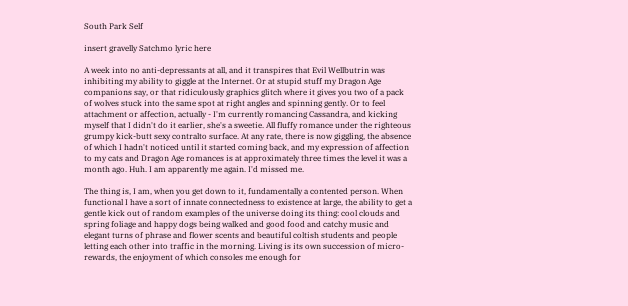South Park Self

insert gravelly Satchmo lyric here

A week into no anti-depressants at all, and it transpires that Evil Wellbutrin was inhibiting my ability to giggle at the Internet. Or at stupid stuff my Dragon Age companions say, or that ridiculously graphics glitch where it gives you two of a pack of wolves stuck into the same spot at right angles and spinning gently. Or to feel attachment or affection, actually - I'm currently romancing Cassandra, and kicking myself that I didn't do it earlier, she's a sweetie. All fluffy romance under the righteous grumpy kick-butt sexy contralto surface. At any rate, there is now giggling, the absence of which I hadn't noticed until it started coming back, and my expression of affection to my cats and Dragon Age romances is at approximately three times the level it was a month ago. Huh. I am apparently me again. I'd missed me.

The thing is, I am, when you get down to it, fundamentally a contented person. When functional I have a sort of innate connectedness to existence at large, the ability to get a gentle kick out of random examples of the universe doing its thing: cool clouds and spring foliage and happy dogs being walked and good food and catchy music and elegant turns of phrase and flower scents and beautiful coltish students and people letting each other into traffic in the morning. Living is its own succession of micro-rewards, the enjoyment of which consoles me enough for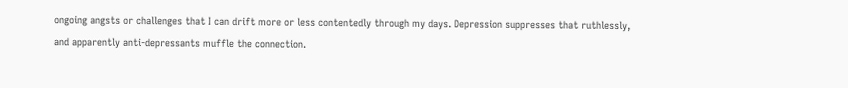ongoing angsts or challenges that I can drift more or less contentedly through my days. Depression suppresses that ruthlessly, and apparently anti-depressants muffle the connection.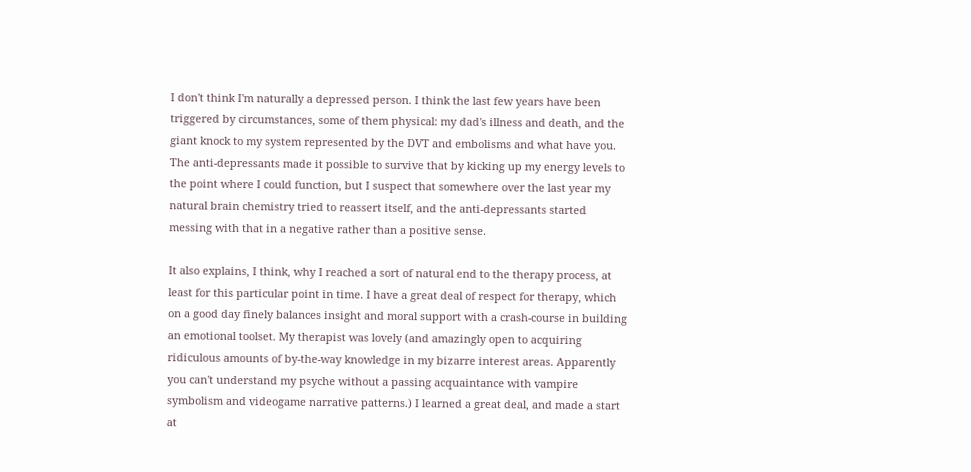I don't think I'm naturally a depressed person. I think the last few years have been triggered by circumstances, some of them physical: my dad's illness and death, and the giant knock to my system represented by the DVT and embolisms and what have you. The anti-depressants made it possible to survive that by kicking up my energy levels to the point where I could function, but I suspect that somewhere over the last year my natural brain chemistry tried to reassert itself, and the anti-depressants started messing with that in a negative rather than a positive sense.

It also explains, I think, why I reached a sort of natural end to the therapy process, at least for this particular point in time. I have a great deal of respect for therapy, which on a good day finely balances insight and moral support with a crash-course in building an emotional toolset. My therapist was lovely (and amazingly open to acquiring ridiculous amounts of by-the-way knowledge in my bizarre interest areas. Apparently you can't understand my psyche without a passing acquaintance with vampire symbolism and videogame narrative patterns.) I learned a great deal, and made a start at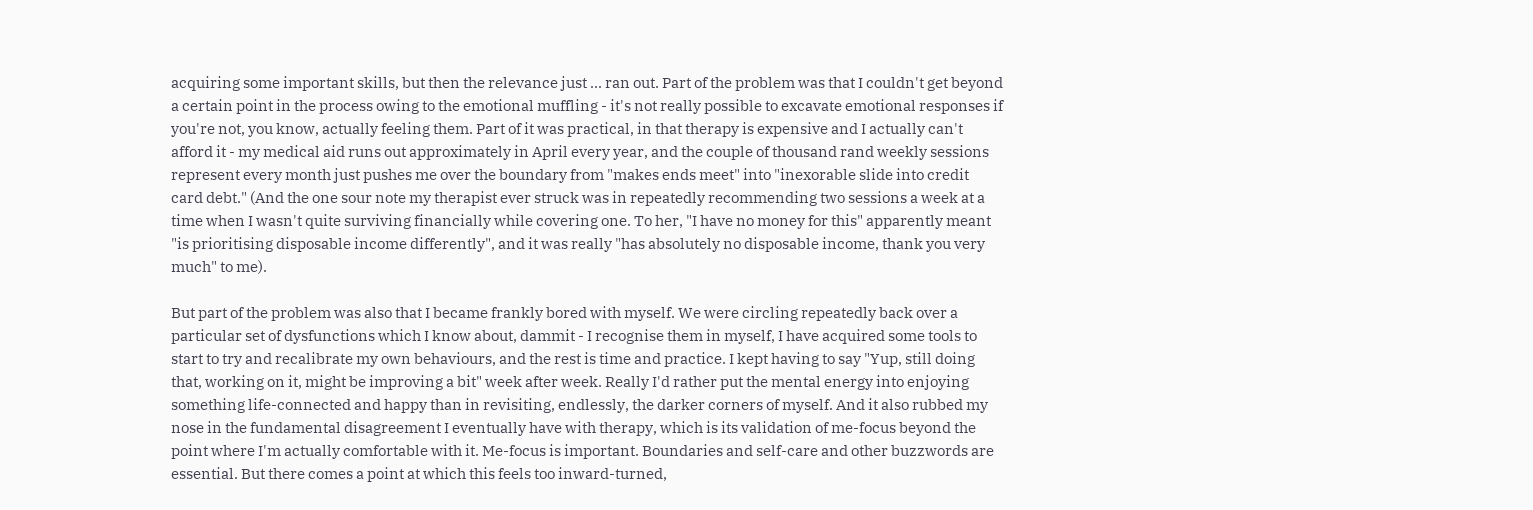acquiring some important skills, but then the relevance just ... ran out. Part of the problem was that I couldn't get beyond a certain point in the process owing to the emotional muffling - it's not really possible to excavate emotional responses if you're not, you know, actually feeling them. Part of it was practical, in that therapy is expensive and I actually can't afford it - my medical aid runs out approximately in April every year, and the couple of thousand rand weekly sessions represent every month just pushes me over the boundary from "makes ends meet" into "inexorable slide into credit card debt." (And the one sour note my therapist ever struck was in repeatedly recommending two sessions a week at a time when I wasn't quite surviving financially while covering one. To her, "I have no money for this" apparently meant "is prioritising disposable income differently", and it was really "has absolutely no disposable income, thank you very much" to me).

But part of the problem was also that I became frankly bored with myself. We were circling repeatedly back over a particular set of dysfunctions which I know about, dammit - I recognise them in myself, I have acquired some tools to start to try and recalibrate my own behaviours, and the rest is time and practice. I kept having to say "Yup, still doing that, working on it, might be improving a bit" week after week. Really I'd rather put the mental energy into enjoying something life-connected and happy than in revisiting, endlessly, the darker corners of myself. And it also rubbed my nose in the fundamental disagreement I eventually have with therapy, which is its validation of me-focus beyond the point where I'm actually comfortable with it. Me-focus is important. Boundaries and self-care and other buzzwords are essential. But there comes a point at which this feels too inward-turned,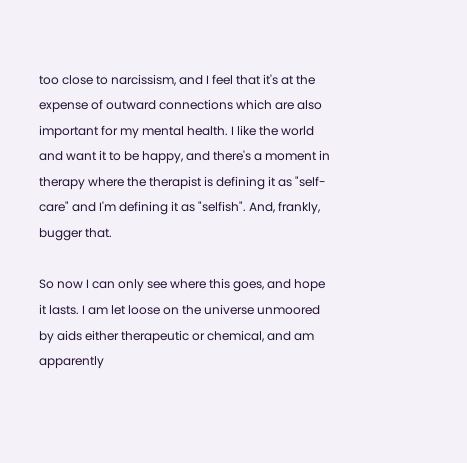too close to narcissism, and I feel that it's at the expense of outward connections which are also important for my mental health. I like the world and want it to be happy, and there's a moment in therapy where the therapist is defining it as "self-care" and I'm defining it as "selfish". And, frankly, bugger that.

So now I can only see where this goes, and hope it lasts. I am let loose on the universe unmoored by aids either therapeutic or chemical, and am apparently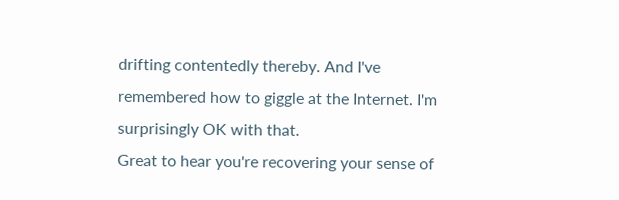drifting contentedly thereby. And I've remembered how to giggle at the Internet. I'm surprisingly OK with that.
Great to hear you're recovering your sense of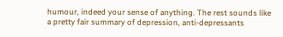humour, indeed your sense of anything. The rest sounds like a pretty fair summary of depression, anti-depressants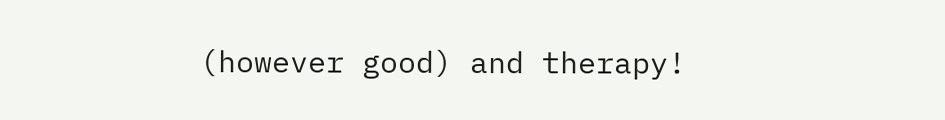(however good) and therapy!